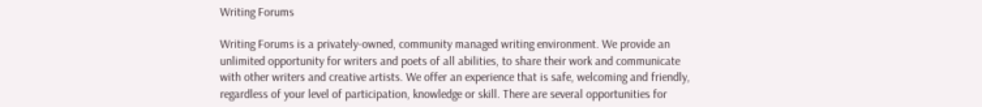Writing Forums

Writing Forums is a privately-owned, community managed writing environment. We provide an unlimited opportunity for writers and poets of all abilities, to share their work and communicate with other writers and creative artists. We offer an experience that is safe, welcoming and friendly, regardless of your level of participation, knowledge or skill. There are several opportunities for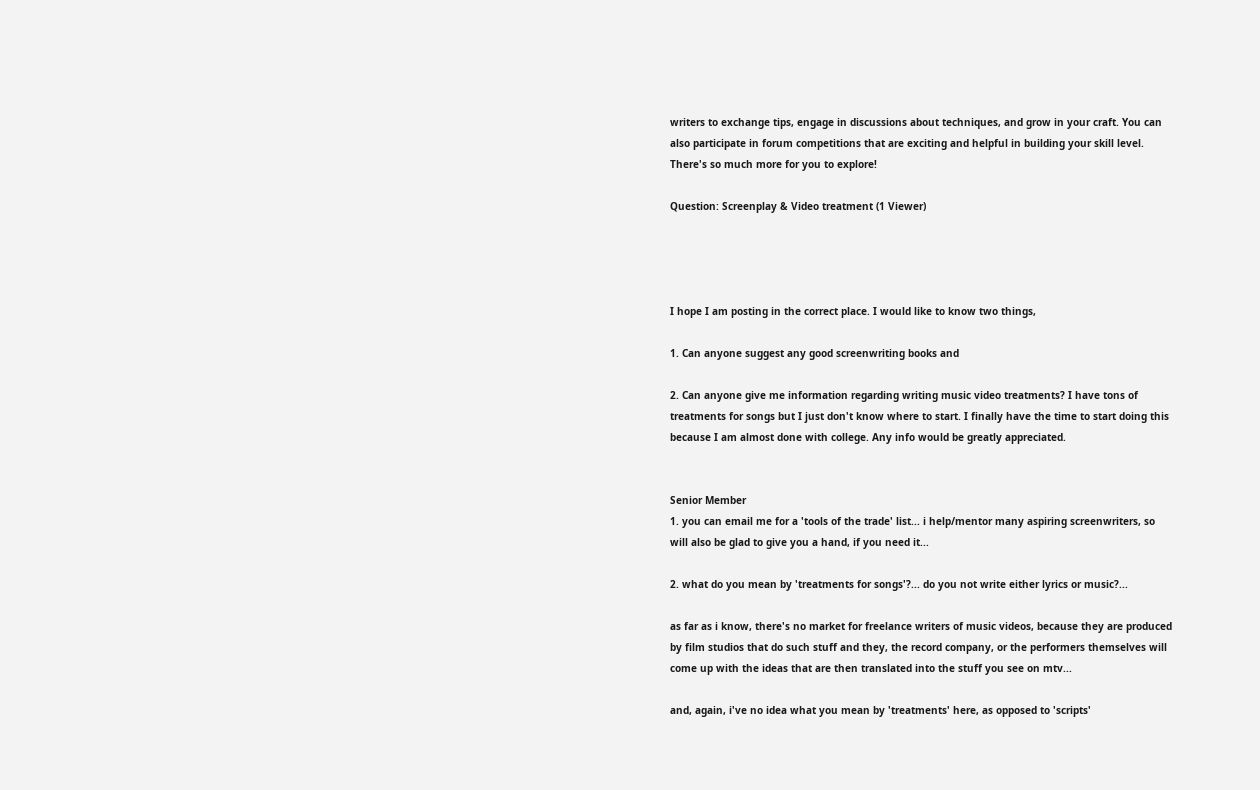writers to exchange tips, engage in discussions about techniques, and grow in your craft. You can also participate in forum competitions that are exciting and helpful in building your skill level. There's so much more for you to explore!

Question: Screenplay & Video treatment (1 Viewer)




I hope I am posting in the correct place. I would like to know two things,

1. Can anyone suggest any good screenwriting books and

2. Can anyone give me information regarding writing music video treatments? I have tons of treatments for songs but I just don't know where to start. I finally have the time to start doing this because I am almost done with college. Any info would be greatly appreciated.


Senior Member
1. you can email me for a 'tools of the trade' list... i help/mentor many aspiring screenwriters, so will also be glad to give you a hand, if you need it...

2. what do you mean by 'treatments for songs'?... do you not write either lyrics or music?...

as far as i know, there's no market for freelance writers of music videos, because they are produced by film studios that do such stuff and they, the record company, or the performers themselves will come up with the ideas that are then translated into the stuff you see on mtv...

and, again, i've no idea what you mean by 'treatments' here, as opposed to 'scripts'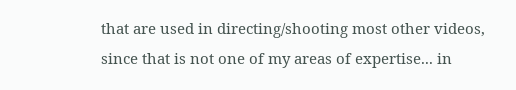that are used in directing/shooting most other videos, since that is not one of my areas of expertise... in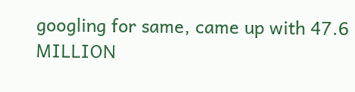googling for same, came up with 47.6 MILLION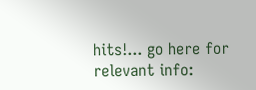hits!... go here for relevant info: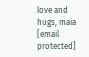love and hugs, maia
[email protected]